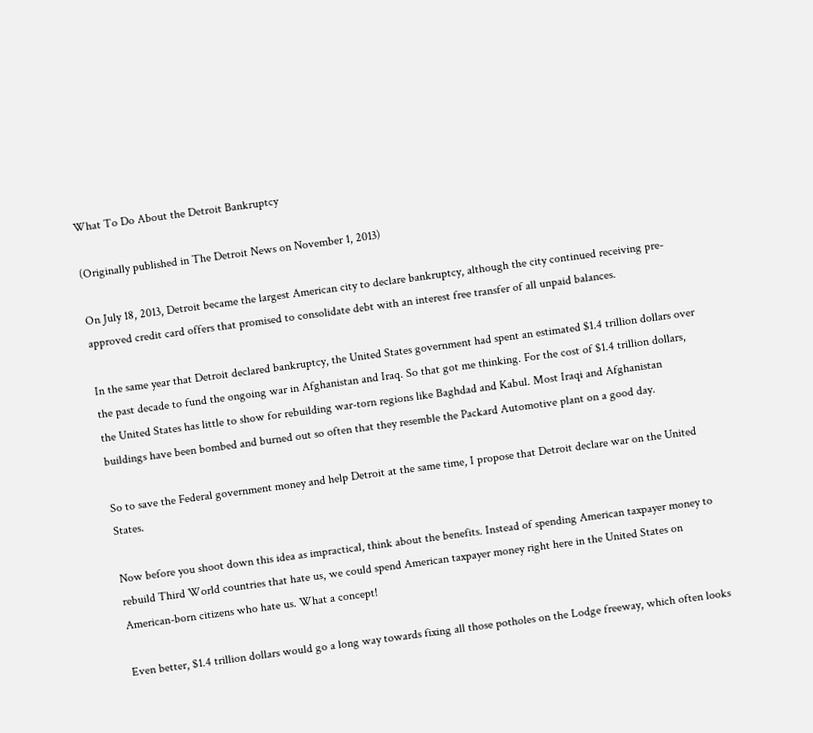What To Do About the Detroit Bankruptcy

(Originally published in The Detroit News on November 1, 2013)

On July 18, 2013, Detroit became the largest American city to declare bankruptcy, although the city continued receiving pre-approved credit card offers that promised to consolidate debt with an interest free transfer of all unpaid balances.

In the same year that Detroit declared bankruptcy, the United States government had spent an estimated $1.4 trillion dollars over the past decade to fund the ongoing war in Afghanistan and Iraq. So that got me thinking. For the cost of $1.4 trillion dollars, the United States has little to show for rebuilding war-torn regions like Baghdad and Kabul. Most Iraqi and Afghanistan buildings have been bombed and burned out so often that they resemble the Packard Automotive plant on a good day.

So to save the Federal government money and help Detroit at the same time, I propose that Detroit declare war on the United States.

Now before you shoot down this idea as impractical, think about the benefits. Instead of spending American taxpayer money to rebuild Third World countries that hate us, we could spend American taxpayer money right here in the United States on American-born citizens who hate us. What a concept!

Even better, $1.4 trillion dollars would go a long way towards fixing all those potholes on the Lodge freeway, which often looks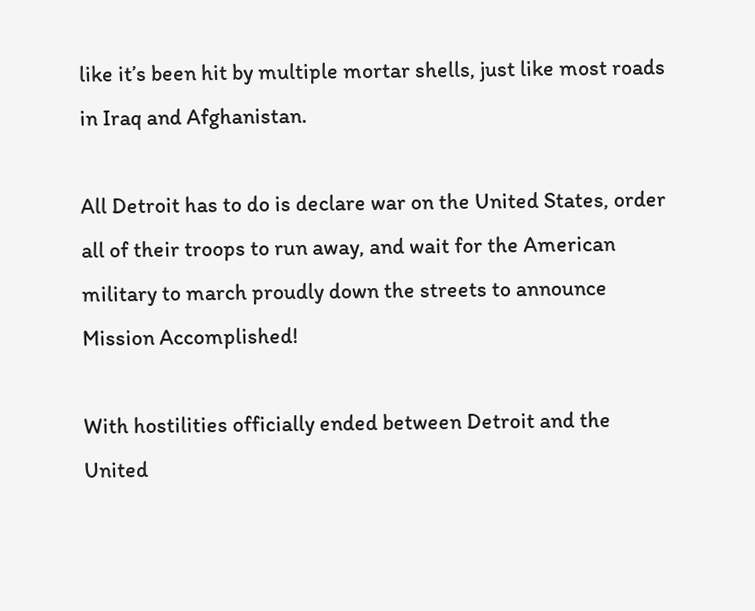like it’s been hit by multiple mortar shells, just like most roads in Iraq and Afghanistan.

All Detroit has to do is declare war on the United States, order all of their troops to run away, and wait for the American military to march proudly down the streets to announce Mission Accomplished!

With hostilities officially ended between Detroit and the United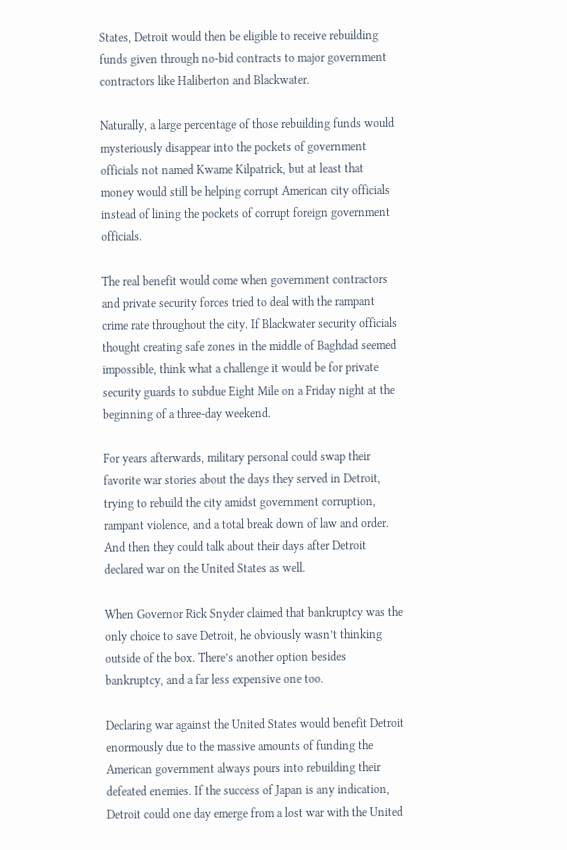States, Detroit would then be eligible to receive rebuilding funds given through no-bid contracts to major government contractors like Haliberton and Blackwater.

Naturally, a large percentage of those rebuilding funds would mysteriously disappear into the pockets of government officials not named Kwame Kilpatrick, but at least that money would still be helping corrupt American city officials instead of lining the pockets of corrupt foreign government officials.

The real benefit would come when government contractors and private security forces tried to deal with the rampant crime rate throughout the city. If Blackwater security officials thought creating safe zones in the middle of Baghdad seemed impossible, think what a challenge it would be for private security guards to subdue Eight Mile on a Friday night at the beginning of a three-day weekend.

For years afterwards, military personal could swap their favorite war stories about the days they served in Detroit, trying to rebuild the city amidst government corruption, rampant violence, and a total break down of law and order. And then they could talk about their days after Detroit declared war on the United States as well.

When Governor Rick Snyder claimed that bankruptcy was the only choice to save Detroit, he obviously wasn’t thinking outside of the box. There’s another option besides bankruptcy, and a far less expensive one too.

Declaring war against the United States would benefit Detroit enormously due to the massive amounts of funding the American government always pours into rebuilding their defeated enemies. If the success of Japan is any indication, Detroit could one day emerge from a lost war with the United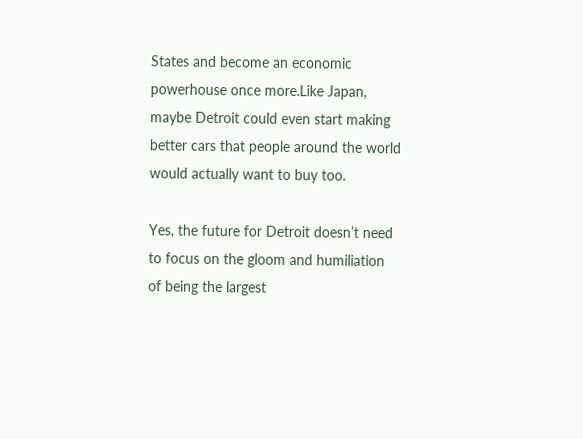States and become an economic powerhouse once more.Like Japan, maybe Detroit could even start making better cars that people around the world would actually want to buy too.

Yes, the future for Detroit doesn’t need to focus on the gloom and humiliation of being the largest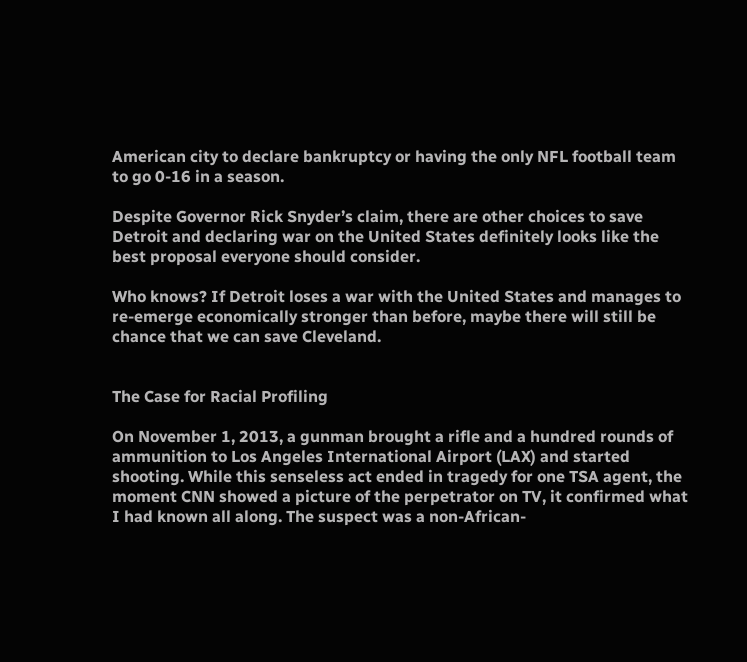American city to declare bankruptcy or having the only NFL football team to go 0-16 in a season.

Despite Governor Rick Snyder’s claim, there are other choices to save Detroit and declaring war on the United States definitely looks like the best proposal everyone should consider.

Who knows? If Detroit loses a war with the United States and manages to re-emerge economically stronger than before, maybe there will still be chance that we can save Cleveland.


The Case for Racial Profiling

On November 1, 2013, a gunman brought a rifle and a hundred rounds of ammunition to Los Angeles International Airport (LAX) and started shooting. While this senseless act ended in tragedy for one TSA agent, the moment CNN showed a picture of the perpetrator on TV, it confirmed what I had known all along. The suspect was a non-African-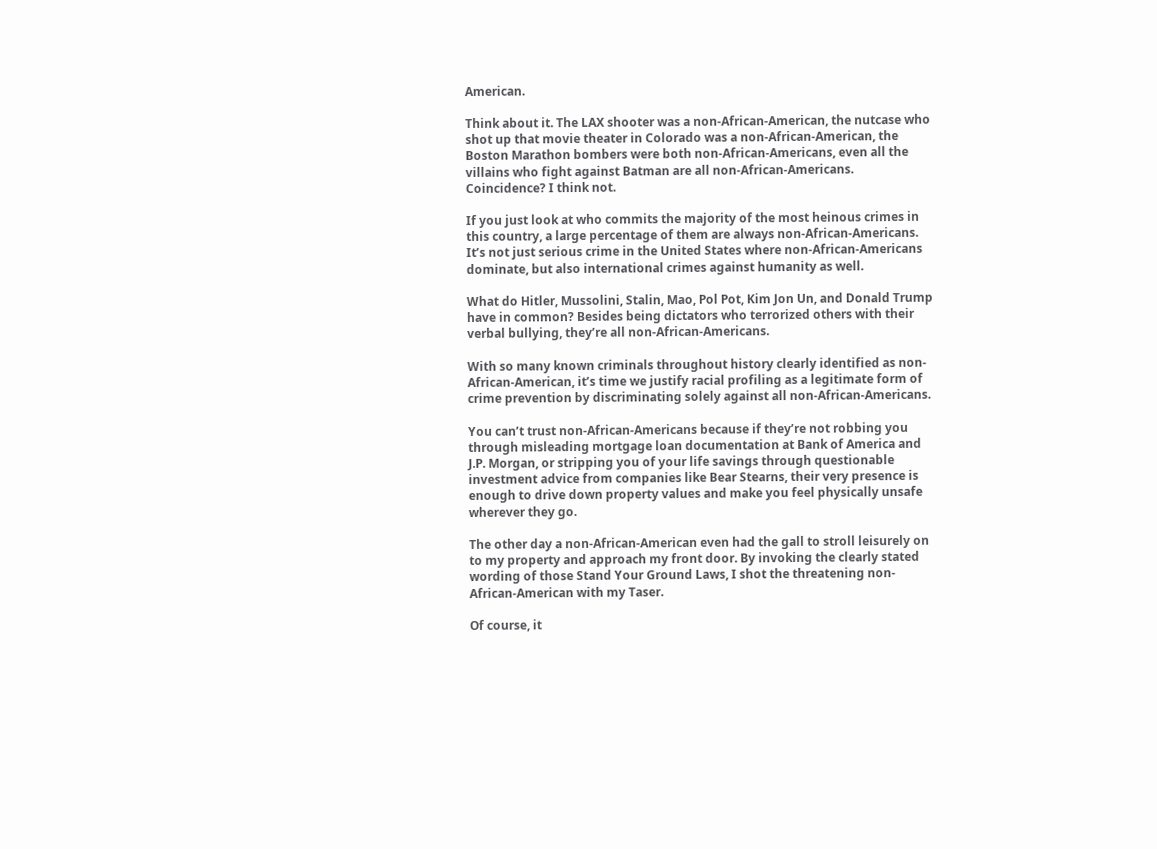American.

Think about it. The LAX shooter was a non-African-American, the nutcase who shot up that movie theater in Colorado was a non-African-American, the Boston Marathon bombers were both non-African-Americans, even all the villains who fight against Batman are all non-African-Americans. Coincidence? I think not.

If you just look at who commits the majority of the most heinous crimes in this country, a large percentage of them are always non-African-Americans. It’s not just serious crime in the United States where non-African-Americans dominate, but also international crimes against humanity as well.

What do Hitler, Mussolini, Stalin, Mao, Pol Pot, Kim Jon Un, and Donald Trump have in common? Besides being dictators who terrorized others with their verbal bullying, they’re all non-African-Americans.

With so many known criminals throughout history clearly identified as non-African-American, it’s time we justify racial profiling as a legitimate form of crime prevention by discriminating solely against all non-African-Americans.

You can’t trust non-African-Americans because if they’re not robbing you through misleading mortgage loan documentation at Bank of America and J.P. Morgan, or stripping you of your life savings through questionable investment advice from companies like Bear Stearns, their very presence is enough to drive down property values and make you feel physically unsafe wherever they go.

The other day a non-African-American even had the gall to stroll leisurely on to my property and approach my front door. By invoking the clearly stated wording of those Stand Your Ground Laws, I shot the threatening non-African-American with my Taser.

Of course, it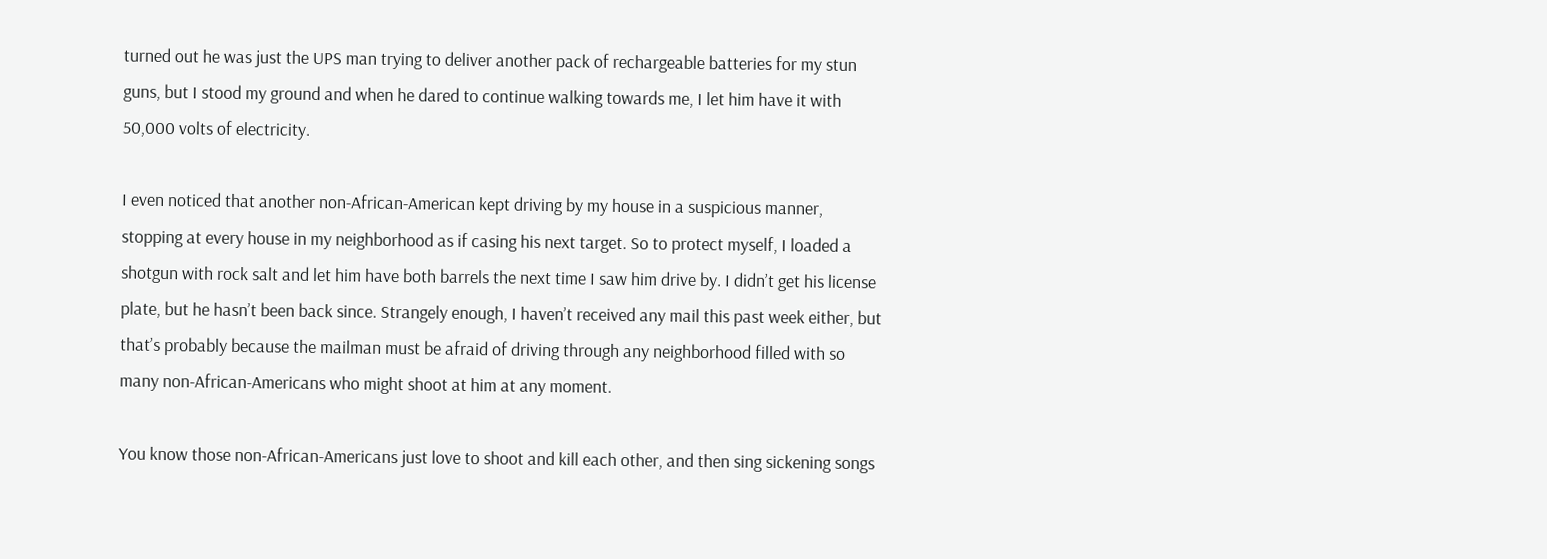turned out he was just the UPS man trying to deliver another pack of rechargeable batteries for my stun guns, but I stood my ground and when he dared to continue walking towards me, I let him have it with 50,000 volts of electricity.

I even noticed that another non-African-American kept driving by my house in a suspicious manner, stopping at every house in my neighborhood as if casing his next target. So to protect myself, I loaded a shotgun with rock salt and let him have both barrels the next time I saw him drive by. I didn’t get his license plate, but he hasn’t been back since. Strangely enough, I haven’t received any mail this past week either, but that’s probably because the mailman must be afraid of driving through any neighborhood filled with so many non-African-Americans who might shoot at him at any moment.

You know those non-African-Americans just love to shoot and kill each other, and then sing sickening songs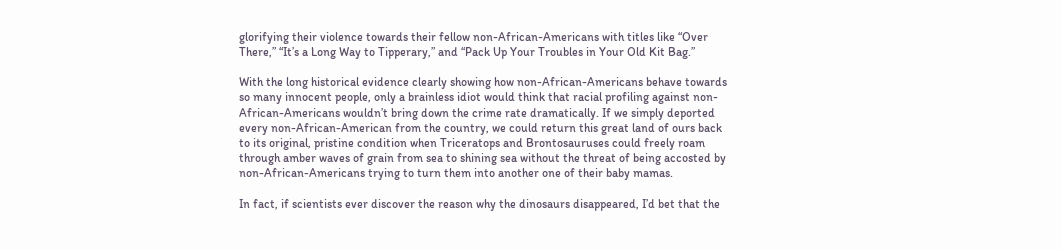glorifying their violence towards their fellow non-African-Americans with titles like “Over There,” “It’s a Long Way to Tipperary,” and “Pack Up Your Troubles in Your Old Kit Bag.”

With the long historical evidence clearly showing how non-African-Americans behave towards so many innocent people, only a brainless idiot would think that racial profiling against non-African-Americans wouldn’t bring down the crime rate dramatically. If we simply deported every non-African-American from the country, we could return this great land of ours back to its original, pristine condition when Triceratops and Brontosauruses could freely roam through amber waves of grain from sea to shining sea without the threat of being accosted by non-African-Americans trying to turn them into another one of their baby mamas.

In fact, if scientists ever discover the reason why the dinosaurs disappeared, I’d bet that the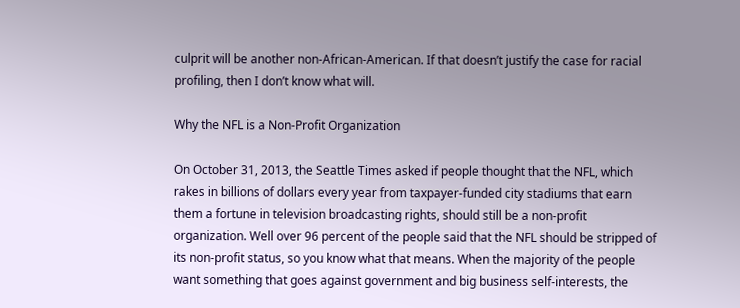culprit will be another non-African-American. If that doesn’t justify the case for racial profiling, then I don’t know what will.

Why the NFL is a Non-Profit Organization

On October 31, 2013, the Seattle Times asked if people thought that the NFL, which rakes in billions of dollars every year from taxpayer-funded city stadiums that earn them a fortune in television broadcasting rights, should still be a non-profit organization. Well over 96 percent of the people said that the NFL should be stripped of its non-profit status, so you know what that means. When the majority of the people want something that goes against government and big business self-interests, the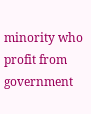minority who profit from government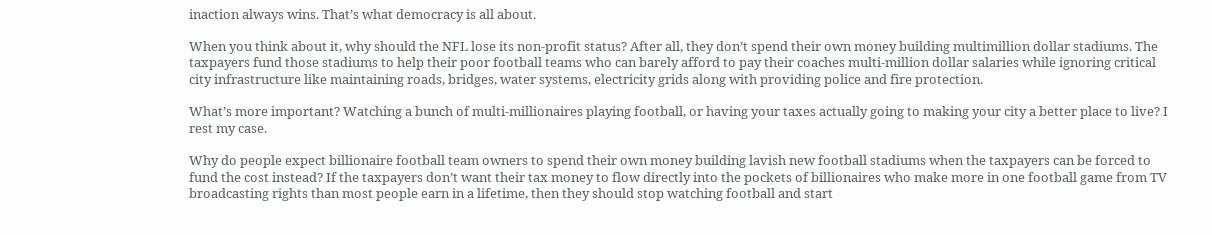inaction always wins. That’s what democracy is all about.

When you think about it, why should the NFL lose its non-profit status? After all, they don’t spend their own money building multimillion dollar stadiums. The taxpayers fund those stadiums to help their poor football teams who can barely afford to pay their coaches multi-million dollar salaries while ignoring critical city infrastructure like maintaining roads, bridges, water systems, electricity grids along with providing police and fire protection.

What’s more important? Watching a bunch of multi-millionaires playing football, or having your taxes actually going to making your city a better place to live? I rest my case.

Why do people expect billionaire football team owners to spend their own money building lavish new football stadiums when the taxpayers can be forced to fund the cost instead? If the taxpayers don’t want their tax money to flow directly into the pockets of billionaires who make more in one football game from TV broadcasting rights than most people earn in a lifetime, then they should stop watching football and start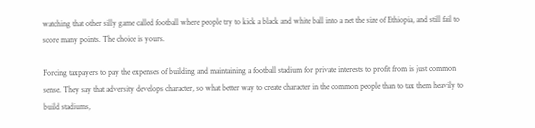watching that other silly game called football where people try to kick a black and white ball into a net the size of Ethiopia, and still fail to score many points. The choice is yours.

Forcing taxpayers to pay the expenses of building and maintaining a football stadium for private interests to profit from is just common sense. They say that adversity develops character, so what better way to create character in the common people than to tax them heavily to build stadiums,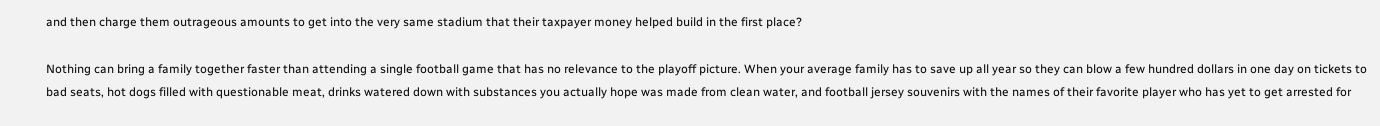and then charge them outrageous amounts to get into the very same stadium that their taxpayer money helped build in the first place?

Nothing can bring a family together faster than attending a single football game that has no relevance to the playoff picture. When your average family has to save up all year so they can blow a few hundred dollars in one day on tickets to bad seats, hot dogs filled with questionable meat, drinks watered down with substances you actually hope was made from clean water, and football jersey souvenirs with the names of their favorite player who has yet to get arrested for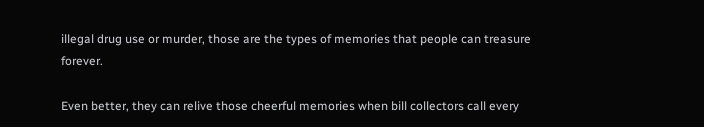illegal drug use or murder, those are the types of memories that people can treasure forever.

Even better, they can relive those cheerful memories when bill collectors call every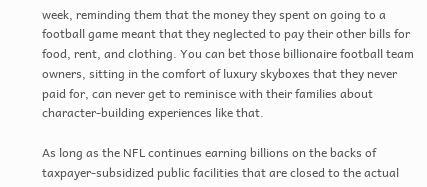week, reminding them that the money they spent on going to a football game meant that they neglected to pay their other bills for food, rent, and clothing. You can bet those billionaire football team owners, sitting in the comfort of luxury skyboxes that they never paid for, can never get to reminisce with their families about character-building experiences like that.

As long as the NFL continues earning billions on the backs of taxpayer-subsidized public facilities that are closed to the actual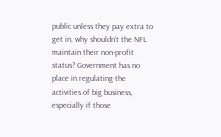public unless they pay extra to get in, why shouldn’t the NFL maintain their non-profit status? Government has no place in regulating the activities of big business, especially if those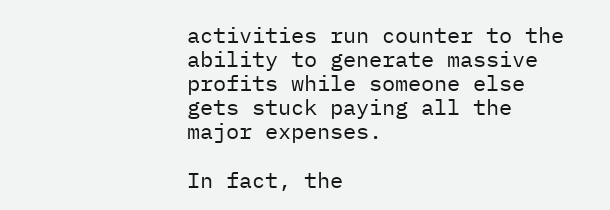activities run counter to the ability to generate massive profits while someone else gets stuck paying all the major expenses.

In fact, the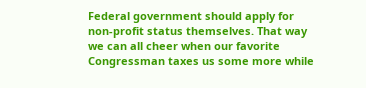Federal government should apply for non-profit status themselves. That way we can all cheer when our favorite Congressman taxes us some more while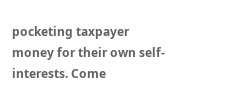pocketing taxpayer money for their own self-interests. Come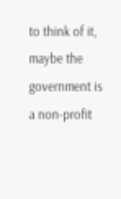to think of it, maybe the government is a non-profit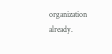organization already.